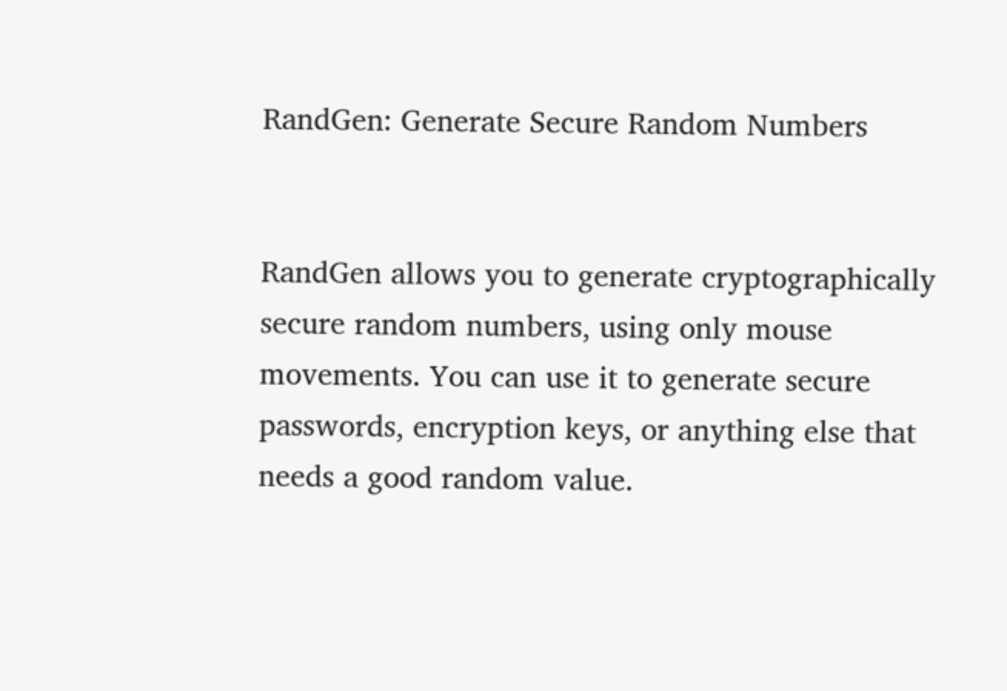RandGen: Generate Secure Random Numbers


RandGen allows you to generate cryptographically secure random numbers, using only mouse movements. You can use it to generate secure passwords, encryption keys, or anything else that needs a good random value.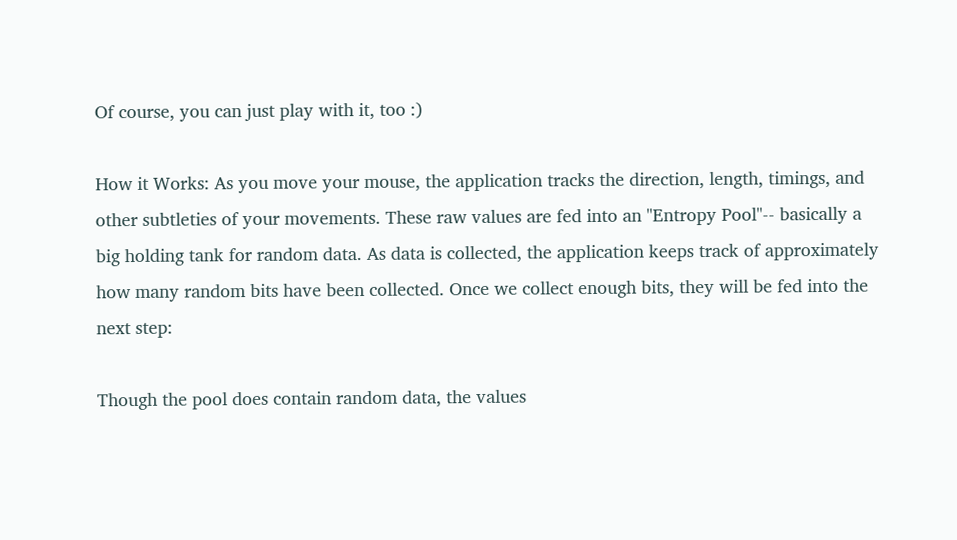Of course, you can just play with it, too :)

How it Works: As you move your mouse, the application tracks the direction, length, timings, and other subtleties of your movements. These raw values are fed into an "Entropy Pool"-- basically a big holding tank for random data. As data is collected, the application keeps track of approximately how many random bits have been collected. Once we collect enough bits, they will be fed into the next step:

Though the pool does contain random data, the values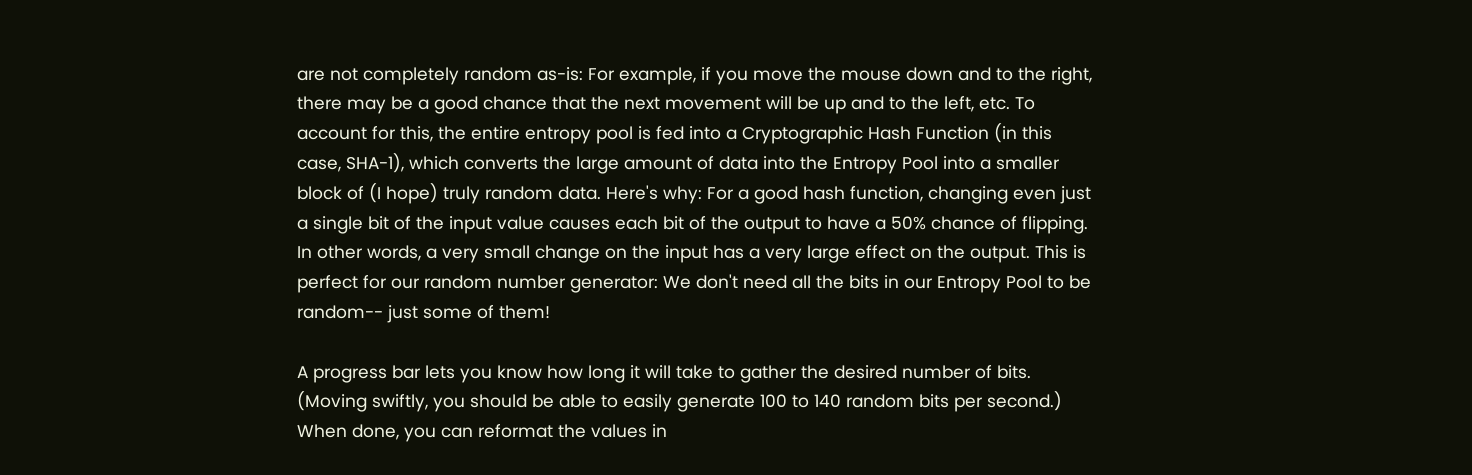are not completely random as-is: For example, if you move the mouse down and to the right, there may be a good chance that the next movement will be up and to the left, etc. To account for this, the entire entropy pool is fed into a Cryptographic Hash Function (in this case, SHA-1), which converts the large amount of data into the Entropy Pool into a smaller block of (I hope) truly random data. Here's why: For a good hash function, changing even just a single bit of the input value causes each bit of the output to have a 50% chance of flipping. In other words, a very small change on the input has a very large effect on the output. This is perfect for our random number generator: We don't need all the bits in our Entropy Pool to be random-- just some of them!

A progress bar lets you know how long it will take to gather the desired number of bits. (Moving swiftly, you should be able to easily generate 100 to 140 random bits per second.) When done, you can reformat the values in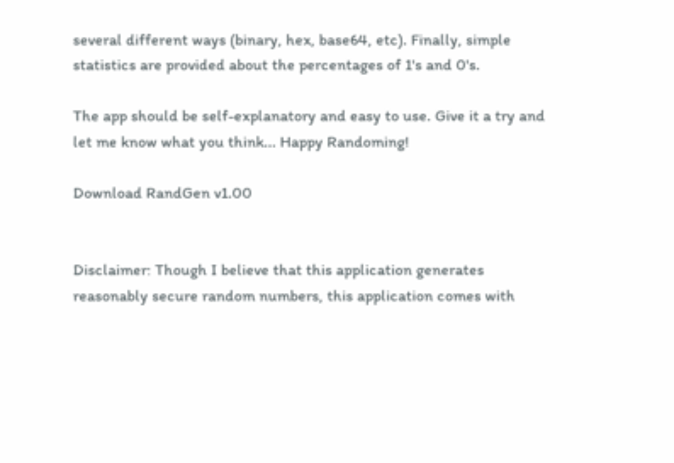several different ways (binary, hex, base64, etc). Finally, simple statistics are provided about the percentages of 1's and 0's.

The app should be self-explanatory and easy to use. Give it a try and let me know what you think... Happy Randoming!

Download RandGen v1.00


Disclaimer: Though I believe that this application generates reasonably secure random numbers, this application comes with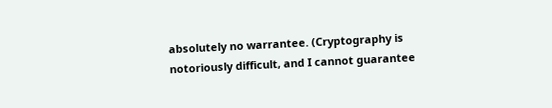absolutely no warrantee. (Cryptography is notoriously difficult, and I cannot guarantee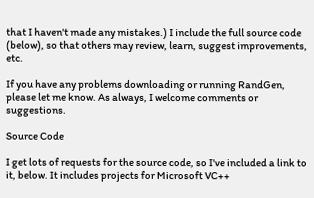that I haven't made any mistakes.) I include the full source code (below), so that others may review, learn, suggest improvements, etc.

If you have any problems downloading or running RandGen, please let me know. As always, I welcome comments or suggestions.

Source Code

I get lots of requests for the source code, so I've included a link to it, below. It includes projects for Microsoft VC++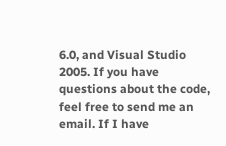6.0, and Visual Studio 2005. If you have questions about the code, feel free to send me an email. If I have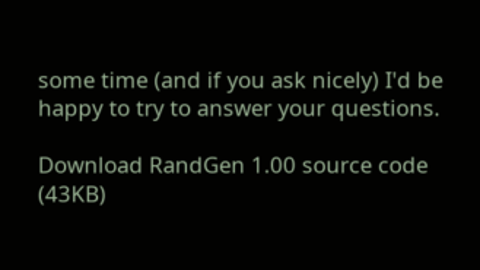some time (and if you ask nicely) I'd be happy to try to answer your questions.

Download RandGen 1.00 source code (43KB)